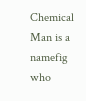Chemical Man is a namefig who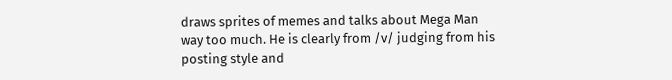draws sprites of memes and talks about Mega Man way too much. He is clearly from /v/ judging from his posting style and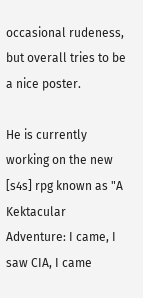occasional rudeness, but overall tries to be a nice poster.

He is currently working on the new [s4s] rpg known as "A Kektacular Adventure: I came, I saw CIA, I came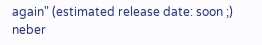again" (estimated release date: soon ;) neber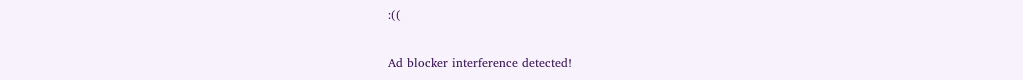:((

Ad blocker interference detected!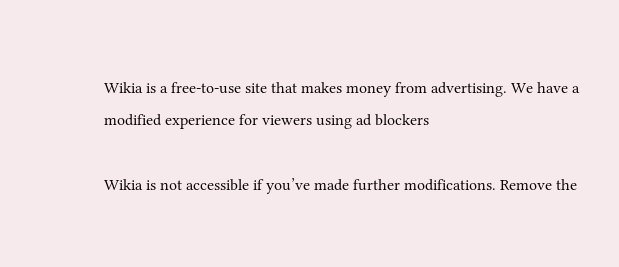Wikia is a free-to-use site that makes money from advertising. We have a modified experience for viewers using ad blockers

Wikia is not accessible if you’ve made further modifications. Remove the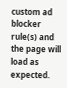custom ad blocker rule(s) and the page will load as expected.